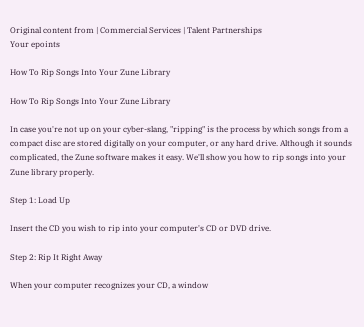Original content from | Commercial Services | Talent Partnerships
Your epoints

How To Rip Songs Into Your Zune Library

How To Rip Songs Into Your Zune Library

In case you're not up on your cyber-slang, "ripping" is the process by which songs from a compact disc are stored digitally on your computer, or any hard drive. Although it sounds complicated, the Zune software makes it easy. We'll show you how to rip songs into your Zune library properly.

Step 1: Load Up

Insert the CD you wish to rip into your computer's CD or DVD drive.

Step 2: Rip It Right Away

When your computer recognizes your CD, a window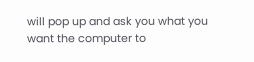will pop up and ask you what you want the computer to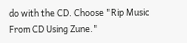do with the CD. Choose "Rip Music From CD Using Zune."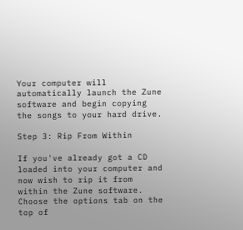Your computer will automatically launch the Zune software and begin copying the songs to your hard drive.

Step 3: Rip From Within

If you've already got a CD loaded into your computer and now wish to rip it from within the Zune software. Choose the options tab on the top of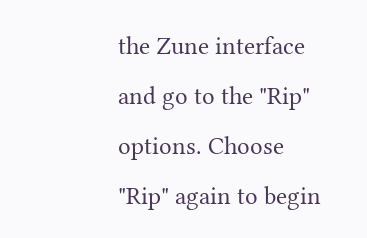the Zune interface and go to the "Rip" options. Choose "Rip" again to begin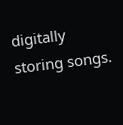digitally storing songs.